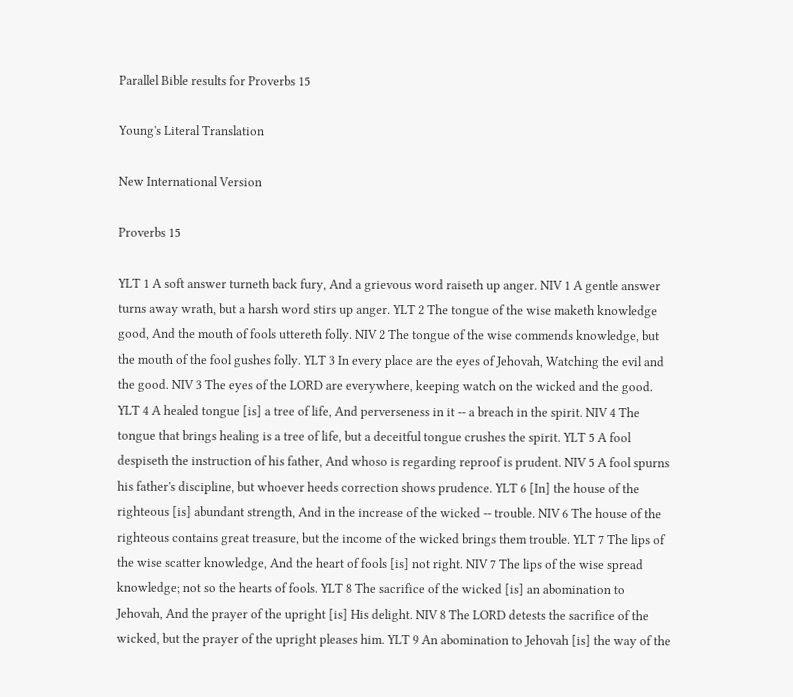Parallel Bible results for Proverbs 15

Young's Literal Translation

New International Version

Proverbs 15

YLT 1 A soft answer turneth back fury, And a grievous word raiseth up anger. NIV 1 A gentle answer turns away wrath, but a harsh word stirs up anger. YLT 2 The tongue of the wise maketh knowledge good, And the mouth of fools uttereth folly. NIV 2 The tongue of the wise commends knowledge, but the mouth of the fool gushes folly. YLT 3 In every place are the eyes of Jehovah, Watching the evil and the good. NIV 3 The eyes of the LORD are everywhere, keeping watch on the wicked and the good. YLT 4 A healed tongue [is] a tree of life, And perverseness in it -- a breach in the spirit. NIV 4 The tongue that brings healing is a tree of life, but a deceitful tongue crushes the spirit. YLT 5 A fool despiseth the instruction of his father, And whoso is regarding reproof is prudent. NIV 5 A fool spurns his father's discipline, but whoever heeds correction shows prudence. YLT 6 [In] the house of the righteous [is] abundant strength, And in the increase of the wicked -- trouble. NIV 6 The house of the righteous contains great treasure, but the income of the wicked brings them trouble. YLT 7 The lips of the wise scatter knowledge, And the heart of fools [is] not right. NIV 7 The lips of the wise spread knowledge; not so the hearts of fools. YLT 8 The sacrifice of the wicked [is] an abomination to Jehovah, And the prayer of the upright [is] His delight. NIV 8 The LORD detests the sacrifice of the wicked, but the prayer of the upright pleases him. YLT 9 An abomination to Jehovah [is] the way of the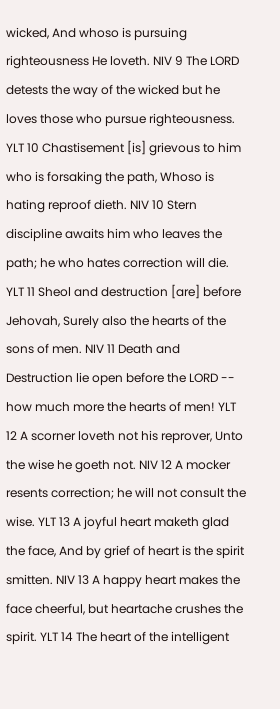wicked, And whoso is pursuing righteousness He loveth. NIV 9 The LORD detests the way of the wicked but he loves those who pursue righteousness. YLT 10 Chastisement [is] grievous to him who is forsaking the path, Whoso is hating reproof dieth. NIV 10 Stern discipline awaits him who leaves the path; he who hates correction will die. YLT 11 Sheol and destruction [are] before Jehovah, Surely also the hearts of the sons of men. NIV 11 Death and Destruction lie open before the LORD -- how much more the hearts of men! YLT 12 A scorner loveth not his reprover, Unto the wise he goeth not. NIV 12 A mocker resents correction; he will not consult the wise. YLT 13 A joyful heart maketh glad the face, And by grief of heart is the spirit smitten. NIV 13 A happy heart makes the face cheerful, but heartache crushes the spirit. YLT 14 The heart of the intelligent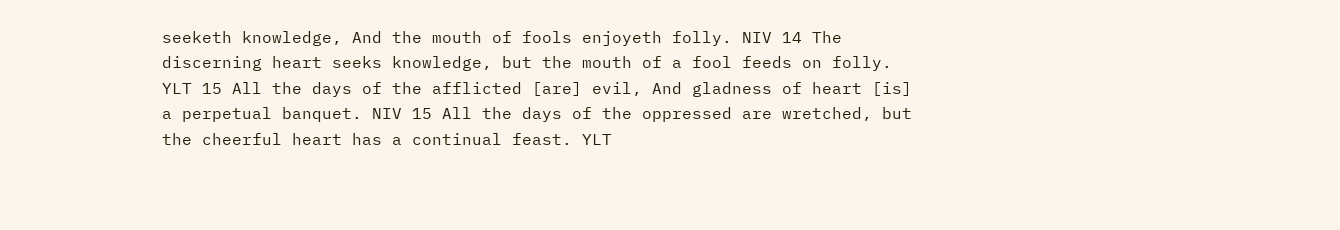seeketh knowledge, And the mouth of fools enjoyeth folly. NIV 14 The discerning heart seeks knowledge, but the mouth of a fool feeds on folly. YLT 15 All the days of the afflicted [are] evil, And gladness of heart [is] a perpetual banquet. NIV 15 All the days of the oppressed are wretched, but the cheerful heart has a continual feast. YLT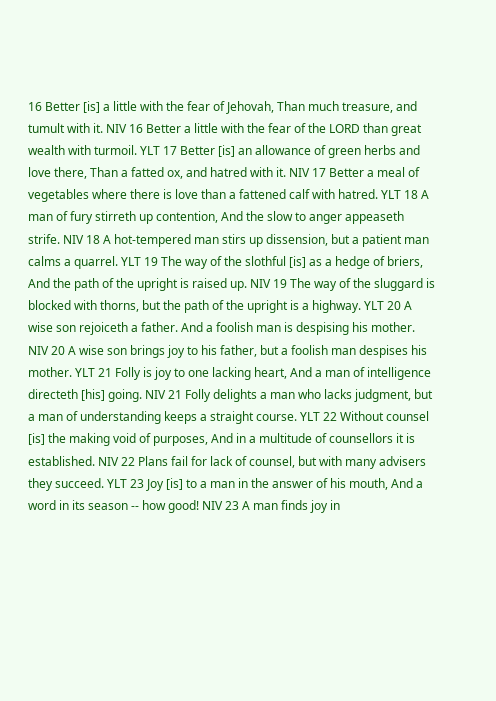16 Better [is] a little with the fear of Jehovah, Than much treasure, and tumult with it. NIV 16 Better a little with the fear of the LORD than great wealth with turmoil. YLT 17 Better [is] an allowance of green herbs and love there, Than a fatted ox, and hatred with it. NIV 17 Better a meal of vegetables where there is love than a fattened calf with hatred. YLT 18 A man of fury stirreth up contention, And the slow to anger appeaseth strife. NIV 18 A hot-tempered man stirs up dissension, but a patient man calms a quarrel. YLT 19 The way of the slothful [is] as a hedge of briers, And the path of the upright is raised up. NIV 19 The way of the sluggard is blocked with thorns, but the path of the upright is a highway. YLT 20 A wise son rejoiceth a father. And a foolish man is despising his mother. NIV 20 A wise son brings joy to his father, but a foolish man despises his mother. YLT 21 Folly is joy to one lacking heart, And a man of intelligence directeth [his] going. NIV 21 Folly delights a man who lacks judgment, but a man of understanding keeps a straight course. YLT 22 Without counsel [is] the making void of purposes, And in a multitude of counsellors it is established. NIV 22 Plans fail for lack of counsel, but with many advisers they succeed. YLT 23 Joy [is] to a man in the answer of his mouth, And a word in its season -- how good! NIV 23 A man finds joy in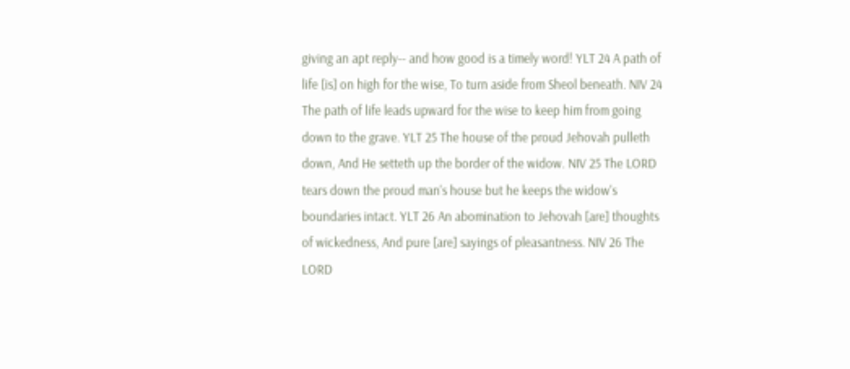giving an apt reply-- and how good is a timely word! YLT 24 A path of life [is] on high for the wise, To turn aside from Sheol beneath. NIV 24 The path of life leads upward for the wise to keep him from going down to the grave. YLT 25 The house of the proud Jehovah pulleth down, And He setteth up the border of the widow. NIV 25 The LORD tears down the proud man's house but he keeps the widow's boundaries intact. YLT 26 An abomination to Jehovah [are] thoughts of wickedness, And pure [are] sayings of pleasantness. NIV 26 The LORD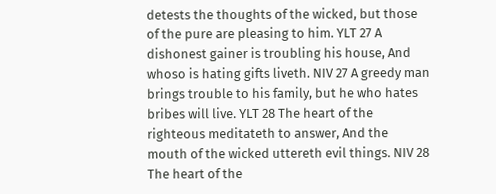detests the thoughts of the wicked, but those of the pure are pleasing to him. YLT 27 A dishonest gainer is troubling his house, And whoso is hating gifts liveth. NIV 27 A greedy man brings trouble to his family, but he who hates bribes will live. YLT 28 The heart of the righteous meditateth to answer, And the mouth of the wicked uttereth evil things. NIV 28 The heart of the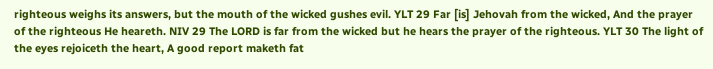righteous weighs its answers, but the mouth of the wicked gushes evil. YLT 29 Far [is] Jehovah from the wicked, And the prayer of the righteous He heareth. NIV 29 The LORD is far from the wicked but he hears the prayer of the righteous. YLT 30 The light of the eyes rejoiceth the heart, A good report maketh fat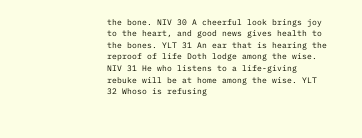the bone. NIV 30 A cheerful look brings joy to the heart, and good news gives health to the bones. YLT 31 An ear that is hearing the reproof of life Doth lodge among the wise. NIV 31 He who listens to a life-giving rebuke will be at home among the wise. YLT 32 Whoso is refusing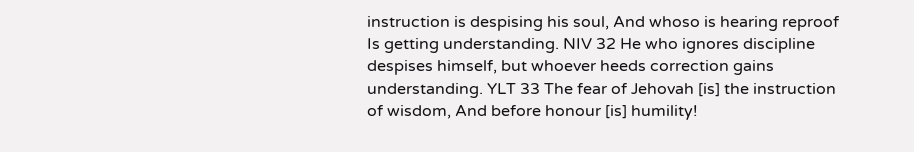instruction is despising his soul, And whoso is hearing reproof Is getting understanding. NIV 32 He who ignores discipline despises himself, but whoever heeds correction gains understanding. YLT 33 The fear of Jehovah [is] the instruction of wisdom, And before honour [is] humility!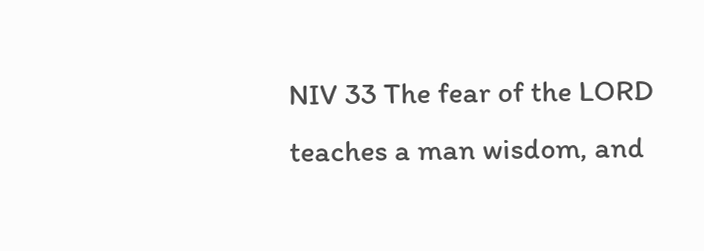NIV 33 The fear of the LORD teaches a man wisdom, and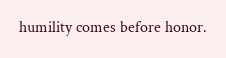humility comes before honor.